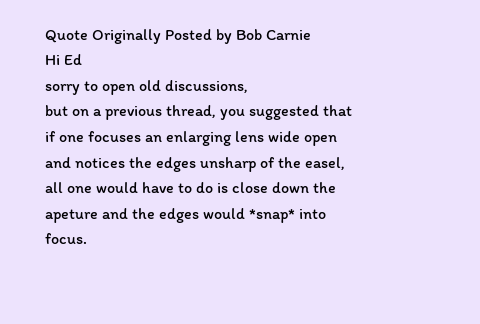Quote Originally Posted by Bob Carnie
Hi Ed
sorry to open old discussions,
but on a previous thread, you suggested that if one focuses an enlarging lens wide open and notices the edges unsharp of the easel, all one would have to do is close down the apeture and the edges would *snap* into focus.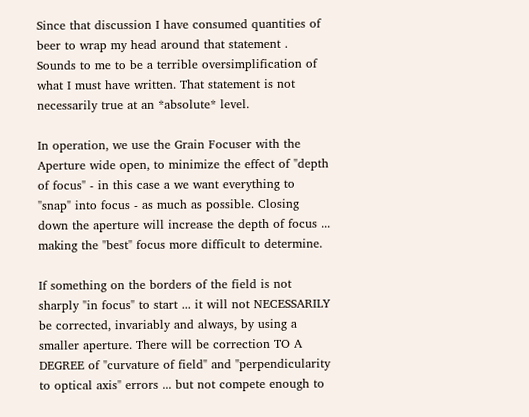Since that discussion I have consumed quantities of beer to wrap my head around that statement .
Sounds to me to be a terrible oversimplification of what I must have written. That statement is not necessarily true at an *absolute* level.

In operation, we use the Grain Focuser with the Aperture wide open, to minimize the effect of "depth of focus" - in this case a we want everything to "snap" into focus - as much as possible. Closing down the aperture will increase the depth of focus ... making the "best" focus more difficult to determine.

If something on the borders of the field is not sharply "in focus" to start ... it will not NECESSARILY be corrected, invariably and always, by using a smaller aperture. There will be correction TO A DEGREE of "curvature of field" and "perpendicularity to optical axis" errors ... but not compete enough to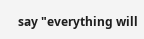say "everything will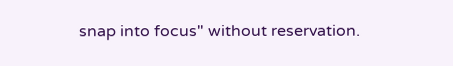snap into focus" without reservation.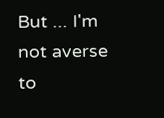But ... I'm not averse to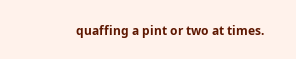quaffing a pint or two at times.